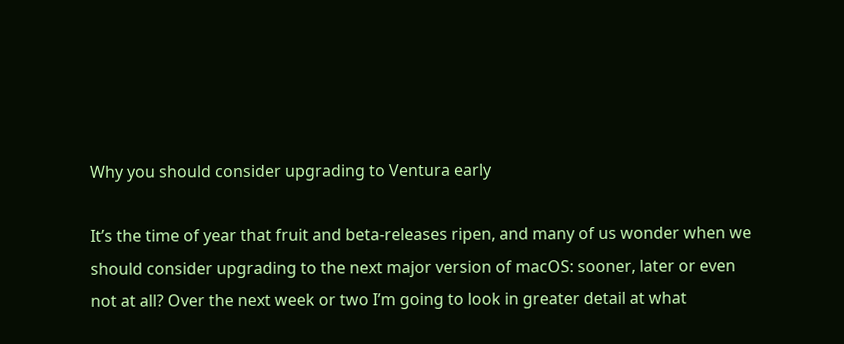Why you should consider upgrading to Ventura early

It’s the time of year that fruit and beta-releases ripen, and many of us wonder when we should consider upgrading to the next major version of macOS: sooner, later or even not at all? Over the next week or two I’m going to look in greater detail at what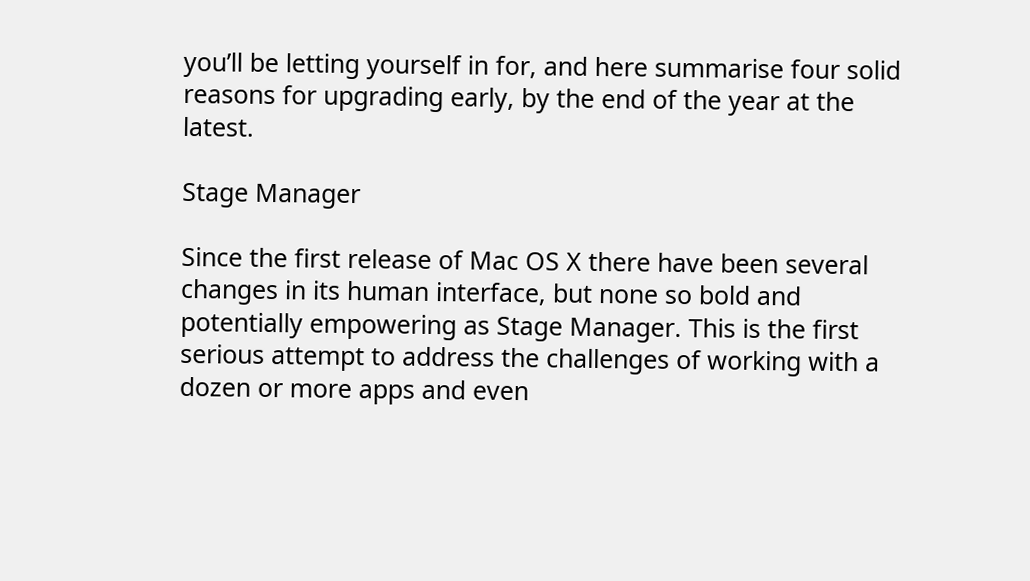you’ll be letting yourself in for, and here summarise four solid reasons for upgrading early, by the end of the year at the latest.

Stage Manager

Since the first release of Mac OS X there have been several changes in its human interface, but none so bold and potentially empowering as Stage Manager. This is the first serious attempt to address the challenges of working with a dozen or more apps and even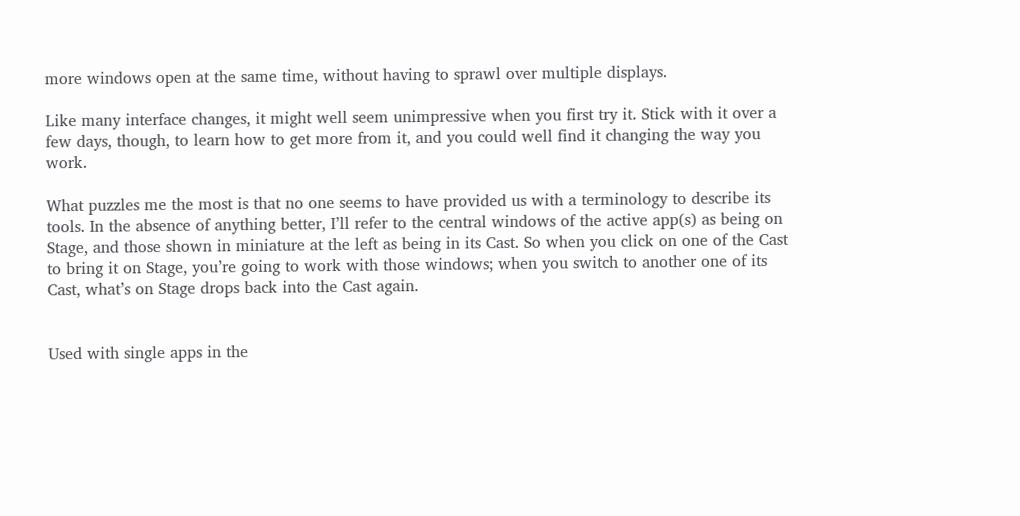more windows open at the same time, without having to sprawl over multiple displays.

Like many interface changes, it might well seem unimpressive when you first try it. Stick with it over a few days, though, to learn how to get more from it, and you could well find it changing the way you work.

What puzzles me the most is that no one seems to have provided us with a terminology to describe its tools. In the absence of anything better, I’ll refer to the central windows of the active app(s) as being on Stage, and those shown in miniature at the left as being in its Cast. So when you click on one of the Cast to bring it on Stage, you’re going to work with those windows; when you switch to another one of its Cast, what’s on Stage drops back into the Cast again.


Used with single apps in the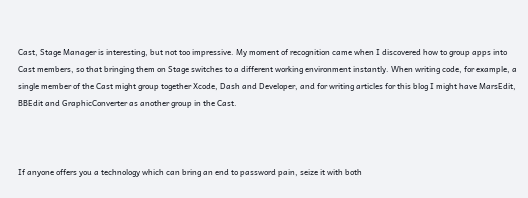Cast, Stage Manager is interesting, but not too impressive. My moment of recognition came when I discovered how to group apps into Cast members, so that bringing them on Stage switches to a different working environment instantly. When writing code, for example, a single member of the Cast might group together Xcode, Dash and Developer, and for writing articles for this blog I might have MarsEdit, BBEdit and GraphicConverter as another group in the Cast.



If anyone offers you a technology which can bring an end to password pain, seize it with both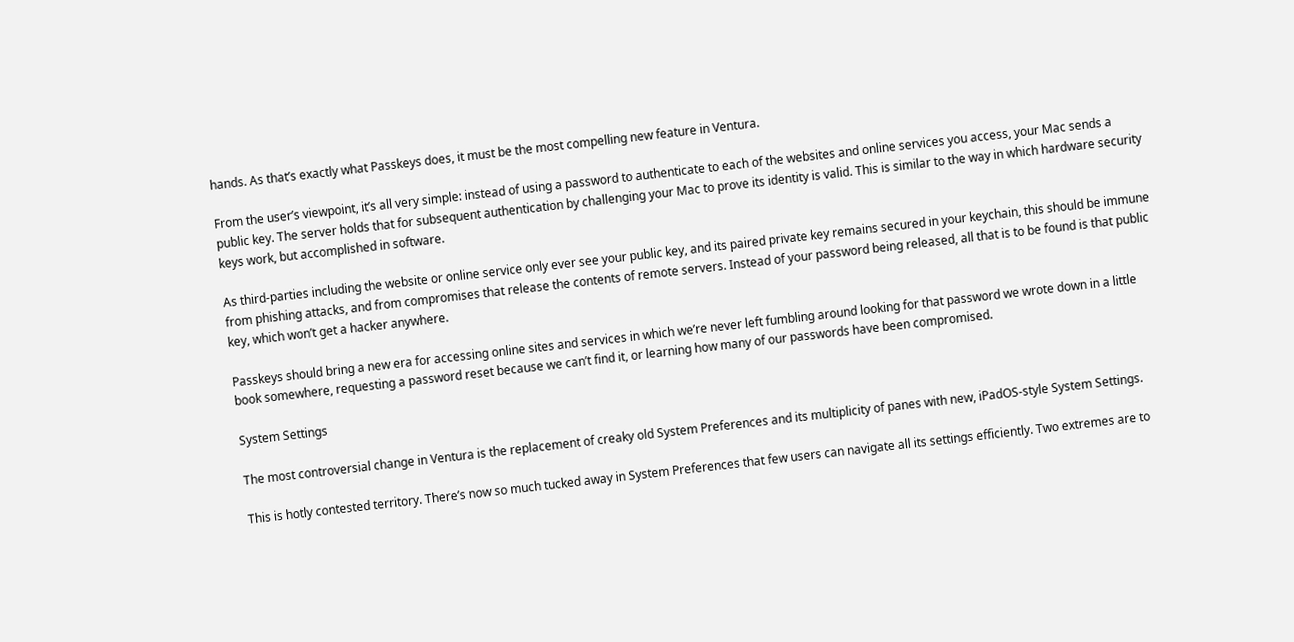hands. As that’s exactly what Passkeys does, it must be the most compelling new feature in Ventura.

From the user’s viewpoint, it’s all very simple: instead of using a password to authenticate to each of the websites and online services you access, your Mac sends a public key. The server holds that for subsequent authentication by challenging your Mac to prove its identity is valid. This is similar to the way in which hardware security keys work, but accomplished in software.

As third-parties including the website or online service only ever see your public key, and its paired private key remains secured in your keychain, this should be immune from phishing attacks, and from compromises that release the contents of remote servers. Instead of your password being released, all that is to be found is that public key, which won’t get a hacker anywhere.

Passkeys should bring a new era for accessing online sites and services in which we’re never left fumbling around looking for that password we wrote down in a little book somewhere, requesting a password reset because we can’t find it, or learning how many of our passwords have been compromised.

System Settings

The most controversial change in Ventura is the replacement of creaky old System Preferences and its multiplicity of panes with new, iPadOS-style System Settings.

This is hotly contested territory. There’s now so much tucked away in System Preferences that few users can navigate all its settings efficiently. Two extremes are to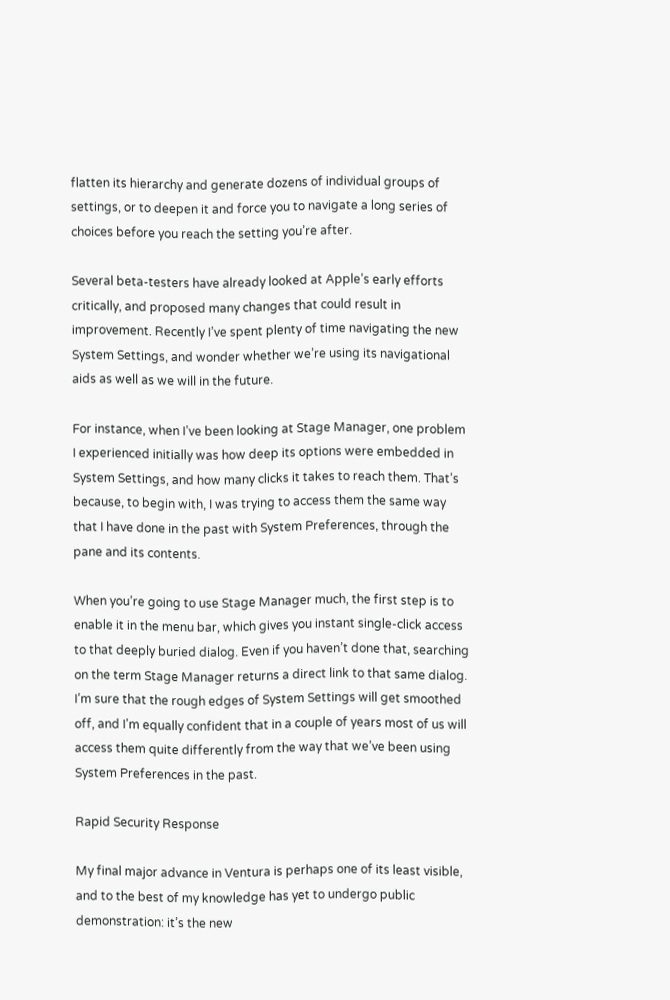flatten its hierarchy and generate dozens of individual groups of settings, or to deepen it and force you to navigate a long series of choices before you reach the setting you’re after.

Several beta-testers have already looked at Apple’s early efforts critically, and proposed many changes that could result in improvement. Recently I’ve spent plenty of time navigating the new System Settings, and wonder whether we’re using its navigational aids as well as we will in the future.

For instance, when I’ve been looking at Stage Manager, one problem I experienced initially was how deep its options were embedded in System Settings, and how many clicks it takes to reach them. That’s because, to begin with, I was trying to access them the same way that I have done in the past with System Preferences, through the pane and its contents.

When you’re going to use Stage Manager much, the first step is to enable it in the menu bar, which gives you instant single-click access to that deeply buried dialog. Even if you haven’t done that, searching on the term Stage Manager returns a direct link to that same dialog. I’m sure that the rough edges of System Settings will get smoothed off, and I’m equally confident that in a couple of years most of us will access them quite differently from the way that we’ve been using System Preferences in the past.

Rapid Security Response

My final major advance in Ventura is perhaps one of its least visible, and to the best of my knowledge has yet to undergo public demonstration: it’s the new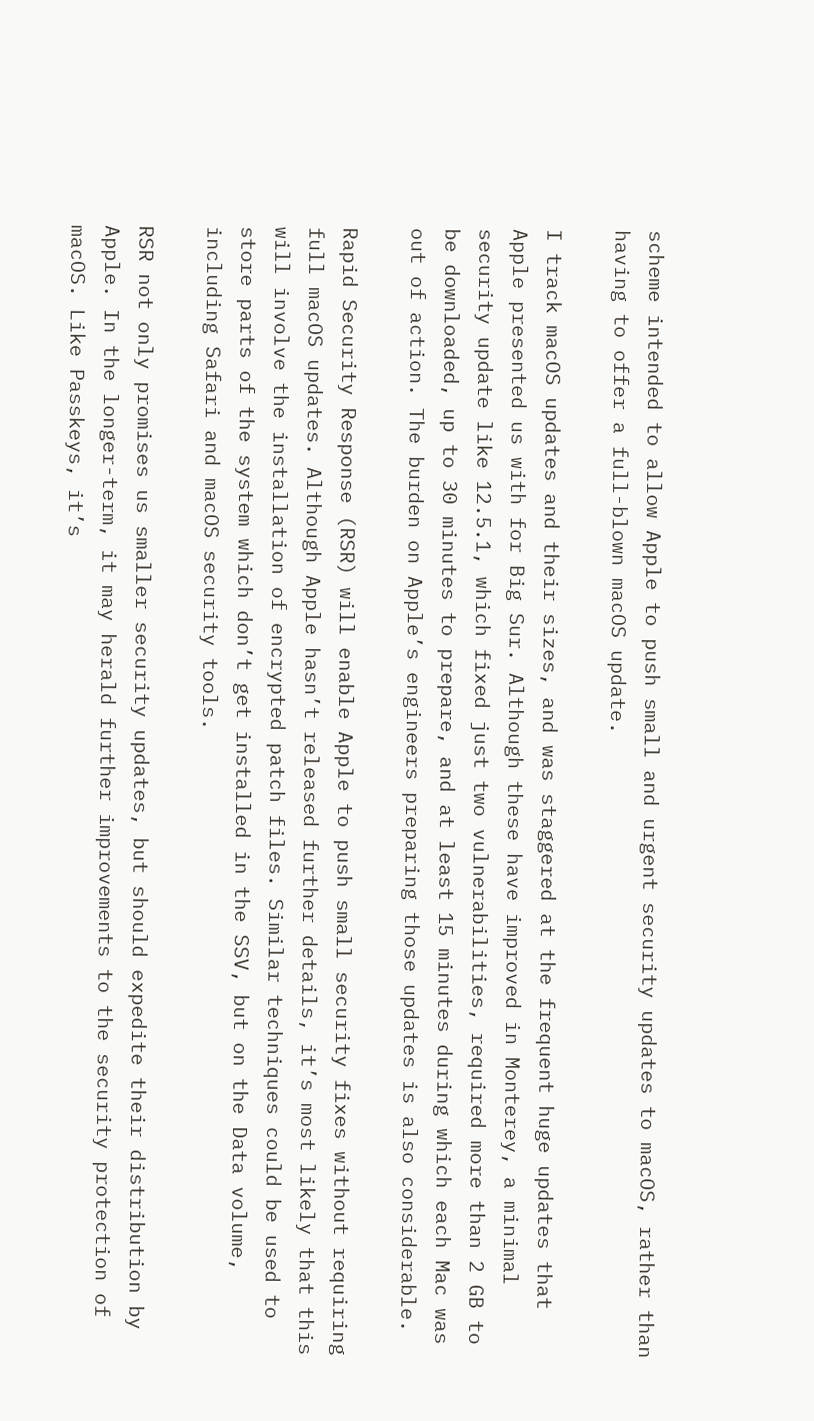scheme intended to allow Apple to push small and urgent security updates to macOS, rather than having to offer a full-blown macOS update.

I track macOS updates and their sizes, and was staggered at the frequent huge updates that Apple presented us with for Big Sur. Although these have improved in Monterey, a minimal security update like 12.5.1, which fixed just two vulnerabilities, required more than 2 GB to be downloaded, up to 30 minutes to prepare, and at least 15 minutes during which each Mac was out of action. The burden on Apple’s engineers preparing those updates is also considerable.

Rapid Security Response (RSR) will enable Apple to push small security fixes without requiring full macOS updates. Although Apple hasn’t released further details, it’s most likely that this will involve the installation of encrypted patch files. Similar techniques could be used to store parts of the system which don’t get installed in the SSV, but on the Data volume, including Safari and macOS security tools.

RSR not only promises us smaller security updates, but should expedite their distribution by Apple. In the longer-term, it may herald further improvements to the security protection of macOS. Like Passkeys, it’s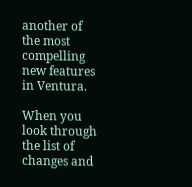another of the most compelling new features in Ventura.

When you look through the list of changes and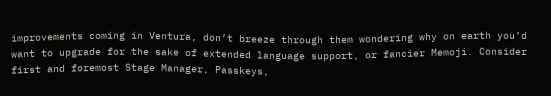improvements coming in Ventura, don’t breeze through them wondering why on earth you’d want to upgrade for the sake of extended language support, or fancier Memoji. Consider first and foremost Stage Manager, Passkeys,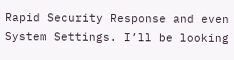Rapid Security Response and even System Settings. I’ll be looking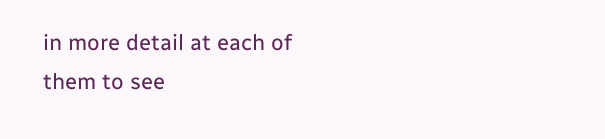in more detail at each of them to see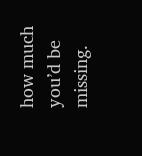how much you’d be missing.